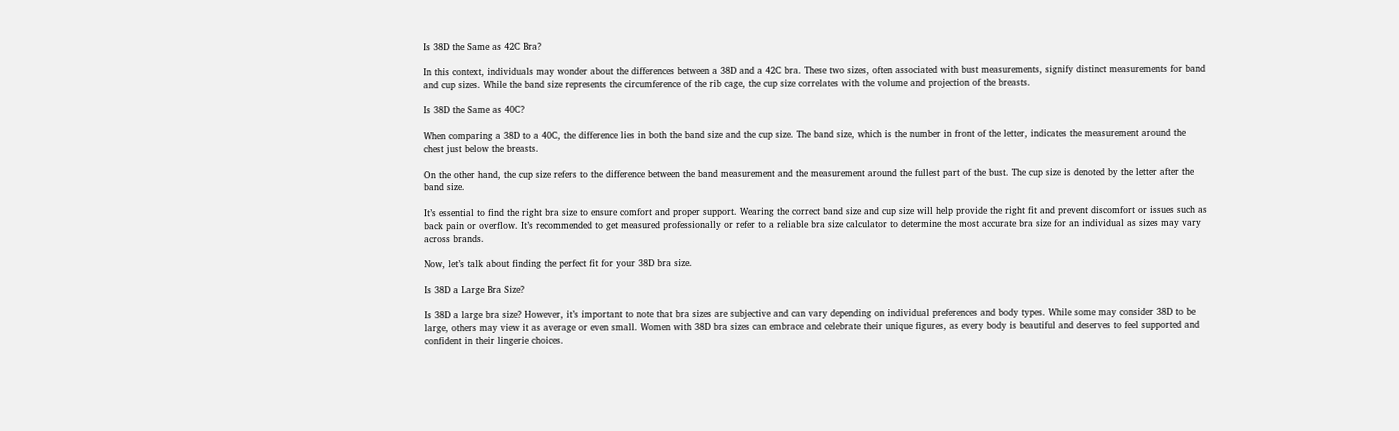Is 38D the Same as 42C Bra?

In this context, individuals may wonder about the differences between a 38D and a 42C bra. These two sizes, often associated with bust measurements, signify distinct measurements for band and cup sizes. While the band size represents the circumference of the rib cage, the cup size correlates with the volume and projection of the breasts.

Is 38D the Same as 40C?

When comparing a 38D to a 40C, the difference lies in both the band size and the cup size. The band size, which is the number in front of the letter, indicates the measurement around the chest just below the breasts.

On the other hand, the cup size refers to the difference between the band measurement and the measurement around the fullest part of the bust. The cup size is denoted by the letter after the band size.

It’s essential to find the right bra size to ensure comfort and proper support. Wearing the correct band size and cup size will help provide the right fit and prevent discomfort or issues such as back pain or overflow. It’s recommended to get measured professionally or refer to a reliable bra size calculator to determine the most accurate bra size for an individual as sizes may vary across brands.

Now, let’s talk about finding the perfect fit for your 38D bra size.

Is 38D a Large Bra Size?

Is 38D a large bra size? However, it’s important to note that bra sizes are subjective and can vary depending on individual preferences and body types. While some may consider 38D to be large, others may view it as average or even small. Women with 38D bra sizes can embrace and celebrate their unique figures, as every body is beautiful and deserves to feel supported and confident in their lingerie choices.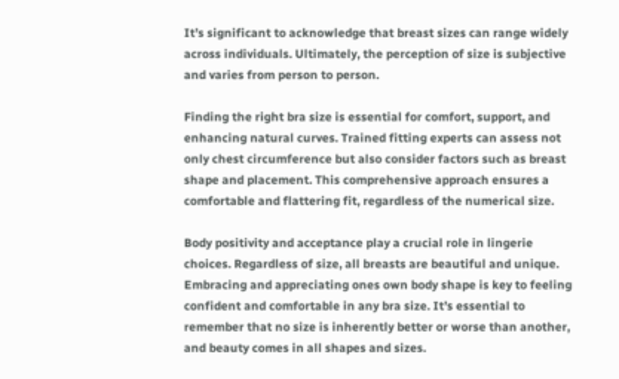It’s significant to acknowledge that breast sizes can range widely across individuals. Ultimately, the perception of size is subjective and varies from person to person.

Finding the right bra size is essential for comfort, support, and enhancing natural curves. Trained fitting experts can assess not only chest circumference but also consider factors such as breast shape and placement. This comprehensive approach ensures a comfortable and flattering fit, regardless of the numerical size.

Body positivity and acceptance play a crucial role in lingerie choices. Regardless of size, all breasts are beautiful and unique. Embracing and appreciating ones own body shape is key to feeling confident and comfortable in any bra size. It’s essential to remember that no size is inherently better or worse than another, and beauty comes in all shapes and sizes.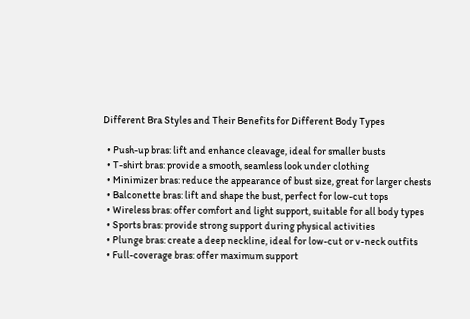Different Bra Styles and Their Benefits for Different Body Types

  • Push-up bras: lift and enhance cleavage, ideal for smaller busts
  • T-shirt bras: provide a smooth, seamless look under clothing
  • Minimizer bras: reduce the appearance of bust size, great for larger chests
  • Balconette bras: lift and shape the bust, perfect for low-cut tops
  • Wireless bras: offer comfort and light support, suitable for all body types
  • Sports bras: provide strong support during physical activities
  • Plunge bras: create a deep neckline, ideal for low-cut or v-neck outfits
  • Full-coverage bras: offer maximum support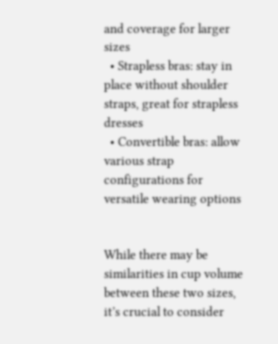and coverage for larger sizes
  • Strapless bras: stay in place without shoulder straps, great for strapless dresses
  • Convertible bras: allow various strap configurations for versatile wearing options


While there may be similarities in cup volume between these two sizes, it’s crucial to consider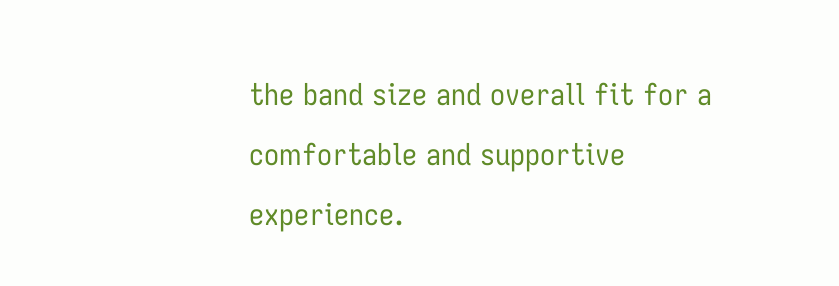the band size and overall fit for a comfortable and supportive experience.